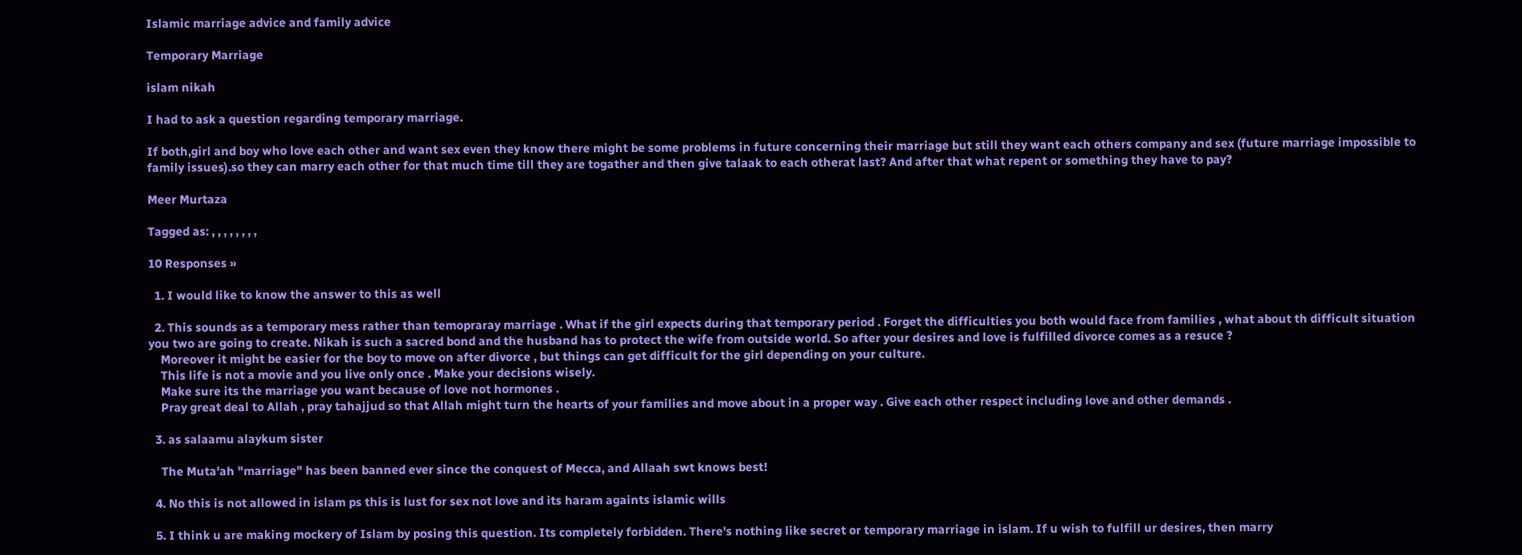Islamic marriage advice and family advice

Temporary Marriage

islam nikah

I had to ask a question regarding temporary marriage.

If both,girl and boy who love each other and want sex even they know there might be some problems in future concerning their marriage but still they want each others company and sex (future marriage impossible to family issues).so they can marry each other for that much time till they are togather and then give talaak to each otherat last? And after that what repent or something they have to pay?

Meer Murtaza

Tagged as: , , , , , , , ,

10 Responses »

  1. I would like to know the answer to this as well

  2. This sounds as a temporary mess rather than temopraray marriage . What if the girl expects during that temporary period . Forget the difficulties you both would face from families , what about th difficult situation you two are going to create. Nikah is such a sacred bond and the husband has to protect the wife from outside world. So after your desires and love is fulfilled divorce comes as a resuce ?
    Moreover it might be easier for the boy to move on after divorce , but things can get difficult for the girl depending on your culture.
    This life is not a movie and you live only once . Make your decisions wisely.
    Make sure its the marriage you want because of love not hormones .
    Pray great deal to Allah , pray tahajjud so that Allah might turn the hearts of your families and move about in a proper way . Give each other respect including love and other demands .

  3. as salaamu alaykum sister

    The Muta'ah "marriage" has been banned ever since the conquest of Mecca, and Allaah swt knows best!

  4. No this is not allowed in islam ps this is lust for sex not love and its haram againts islamic wills

  5. I think u are making mockery of Islam by posing this question. Its completely forbidden. There's nothing like secret or temporary marriage in islam. If u wish to fulfill ur desires, then marry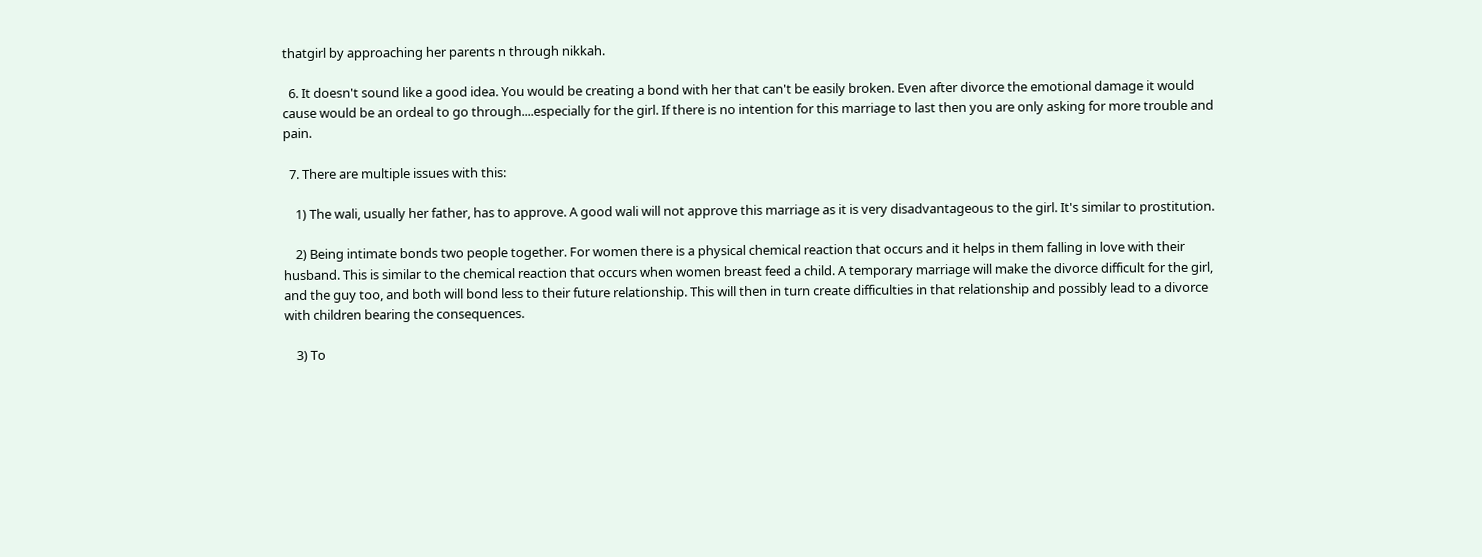thatgirl by approaching her parents n through nikkah.

  6. It doesn't sound like a good idea. You would be creating a bond with her that can't be easily broken. Even after divorce the emotional damage it would cause would be an ordeal to go through....especially for the girl. If there is no intention for this marriage to last then you are only asking for more trouble and pain.

  7. There are multiple issues with this:

    1) The wali, usually her father, has to approve. A good wali will not approve this marriage as it is very disadvantageous to the girl. It's similar to prostitution.

    2) Being intimate bonds two people together. For women there is a physical chemical reaction that occurs and it helps in them falling in love with their husband. This is similar to the chemical reaction that occurs when women breast feed a child. A temporary marriage will make the divorce difficult for the girl, and the guy too, and both will bond less to their future relationship. This will then in turn create difficulties in that relationship and possibly lead to a divorce with children bearing the consequences.

    3) To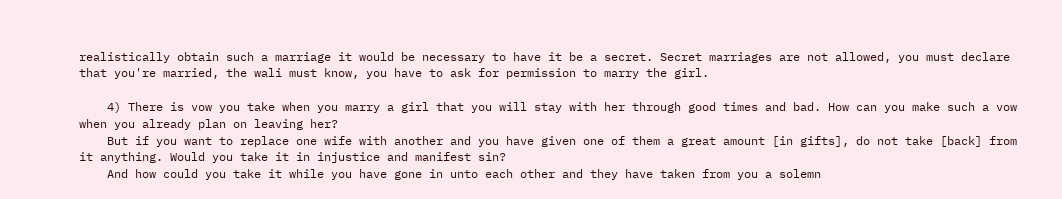realistically obtain such a marriage it would be necessary to have it be a secret. Secret marriages are not allowed, you must declare that you're married, the wali must know, you have to ask for permission to marry the girl.

    4) There is vow you take when you marry a girl that you will stay with her through good times and bad. How can you make such a vow when you already plan on leaving her?
    But if you want to replace one wife with another and you have given one of them a great amount [in gifts], do not take [back] from it anything. Would you take it in injustice and manifest sin?
    And how could you take it while you have gone in unto each other and they have taken from you a solemn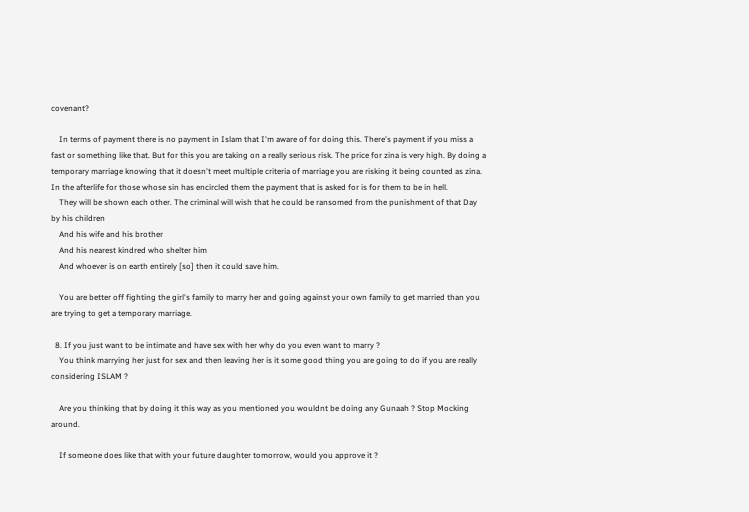covenant?

    In terms of payment there is no payment in Islam that I'm aware of for doing this. There's payment if you miss a fast or something like that. But for this you are taking on a really serious risk. The price for zina is very high. By doing a temporary marriage knowing that it doesn't meet multiple criteria of marriage you are risking it being counted as zina. In the afterlife for those whose sin has encircled them the payment that is asked for is for them to be in hell.
    They will be shown each other. The criminal will wish that he could be ransomed from the punishment of that Day by his children
    And his wife and his brother
    And his nearest kindred who shelter him
    And whoever is on earth entirely [so] then it could save him.

    You are better off fighting the girl's family to marry her and going against your own family to get married than you are trying to get a temporary marriage.

  8. If you just want to be intimate and have sex with her why do you even want to marry ?
    You think marrying her just for sex and then leaving her is it some good thing you are going to do if you are really considering ISLAM ?

    Are you thinking that by doing it this way as you mentioned you wouldnt be doing any Gunaah ? Stop Mocking around.

    If someone does like that with your future daughter tomorrow, would you approve it ?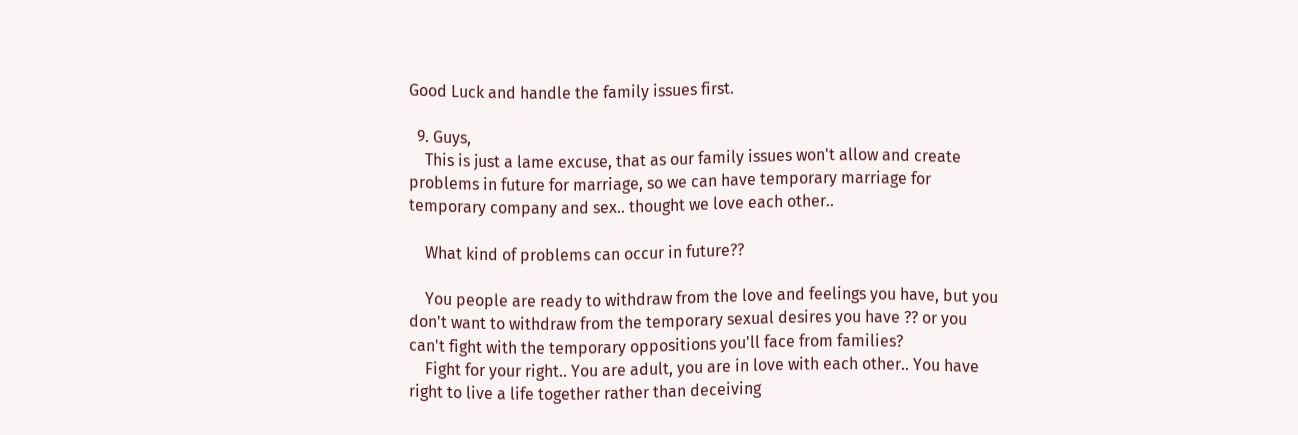Good Luck and handle the family issues first.

  9. Guys,
    This is just a lame excuse, that as our family issues won't allow and create problems in future for marriage, so we can have temporary marriage for temporary company and sex.. thought we love each other..

    What kind of problems can occur in future??

    You people are ready to withdraw from the love and feelings you have, but you don't want to withdraw from the temporary sexual desires you have ?? or you can't fight with the temporary oppositions you'll face from families?
    Fight for your right.. You are adult, you are in love with each other.. You have right to live a life together rather than deceiving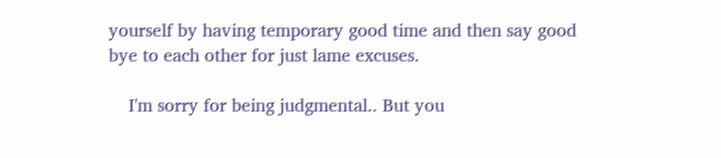yourself by having temporary good time and then say good bye to each other for just lame excuses.

    I'm sorry for being judgmental.. But you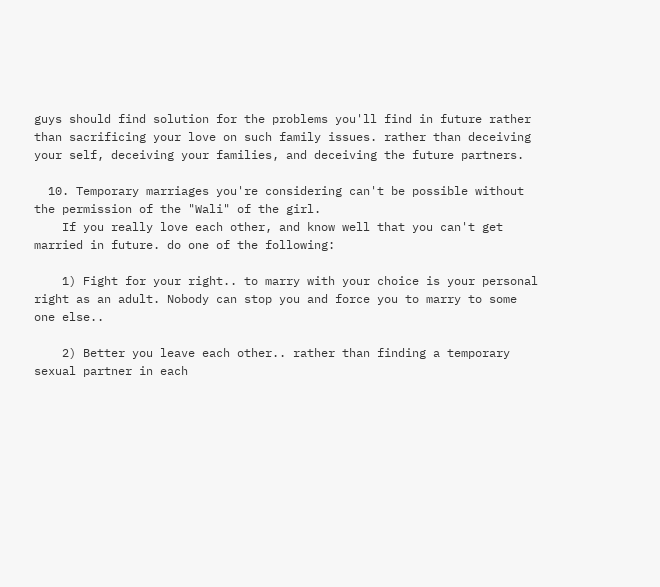guys should find solution for the problems you'll find in future rather than sacrificing your love on such family issues. rather than deceiving your self, deceiving your families, and deceiving the future partners.

  10. Temporary marriages you're considering can't be possible without the permission of the "Wali" of the girl.
    If you really love each other, and know well that you can't get married in future. do one of the following:

    1) Fight for your right.. to marry with your choice is your personal right as an adult. Nobody can stop you and force you to marry to some one else..

    2) Better you leave each other.. rather than finding a temporary sexual partner in each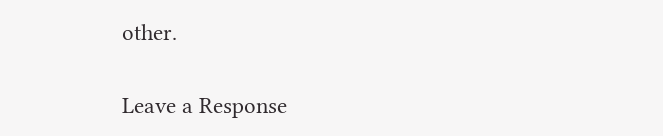other.

Leave a Response